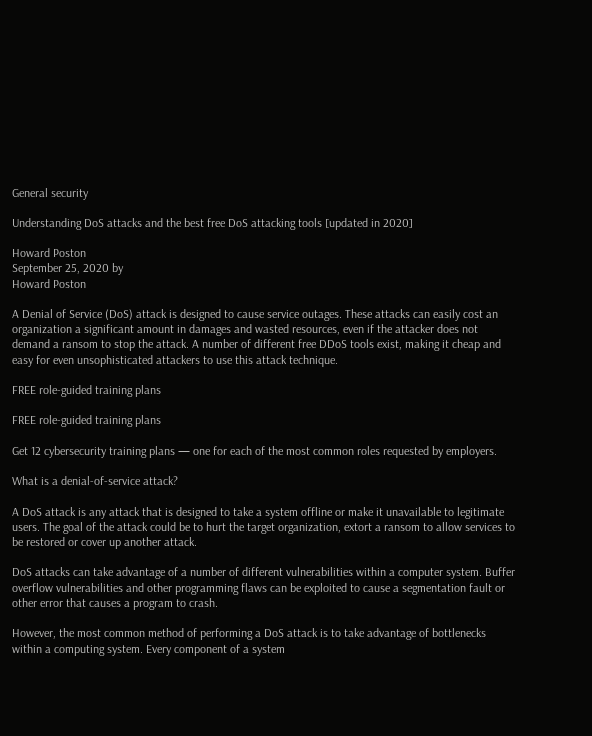General security

Understanding DoS attacks and the best free DoS attacking tools [updated in 2020]

Howard Poston
September 25, 2020 by
Howard Poston

A Denial of Service (DoS) attack is designed to cause service outages. These attacks can easily cost an organization a significant amount in damages and wasted resources, even if the attacker does not demand a ransom to stop the attack. A number of different free DDoS tools exist, making it cheap and easy for even unsophisticated attackers to use this attack technique.

FREE role-guided training plans

FREE role-guided training plans

Get 12 cybersecurity training plans — one for each of the most common roles requested by employers.

What is a denial-of-service attack?

A DoS attack is any attack that is designed to take a system offline or make it unavailable to legitimate users. The goal of the attack could be to hurt the target organization, extort a ransom to allow services to be restored or cover up another attack.

DoS attacks can take advantage of a number of different vulnerabilities within a computer system. Buffer overflow vulnerabilities and other programming flaws can be exploited to cause a segmentation fault or other error that causes a program to crash.

However, the most common method of performing a DoS attack is to take advantage of bottlenecks within a computing system. Every component of a system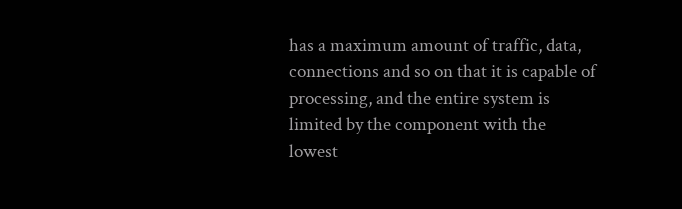has a maximum amount of traffic, data, connections and so on that it is capable of processing, and the entire system is limited by the component with the lowest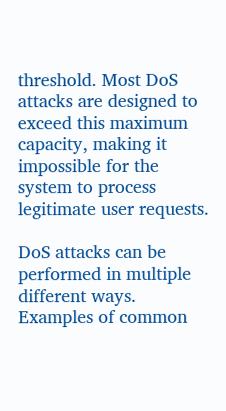threshold. Most DoS attacks are designed to exceed this maximum capacity, making it impossible for the system to process legitimate user requests.

DoS attacks can be performed in multiple different ways. Examples of common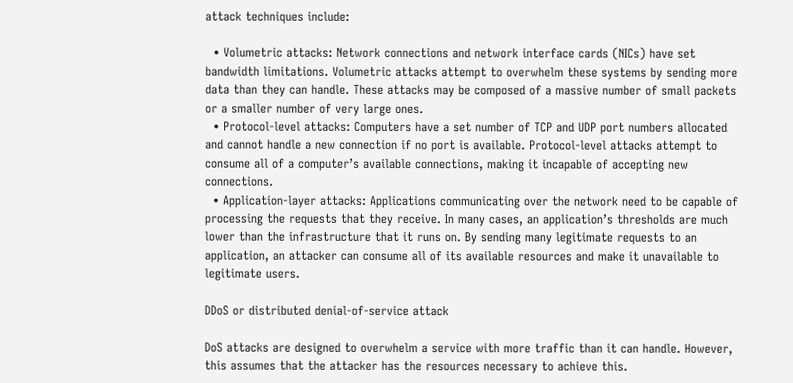attack techniques include:

  • Volumetric attacks: Network connections and network interface cards (NICs) have set bandwidth limitations. Volumetric attacks attempt to overwhelm these systems by sending more data than they can handle. These attacks may be composed of a massive number of small packets or a smaller number of very large ones.
  • Protocol-level attacks: Computers have a set number of TCP and UDP port numbers allocated and cannot handle a new connection if no port is available. Protocol-level attacks attempt to consume all of a computer’s available connections, making it incapable of accepting new connections.
  • Application-layer attacks: Applications communicating over the network need to be capable of processing the requests that they receive. In many cases, an application’s thresholds are much lower than the infrastructure that it runs on. By sending many legitimate requests to an application, an attacker can consume all of its available resources and make it unavailable to legitimate users.

DDoS or distributed denial-of-service attack

DoS attacks are designed to overwhelm a service with more traffic than it can handle. However, this assumes that the attacker has the resources necessary to achieve this.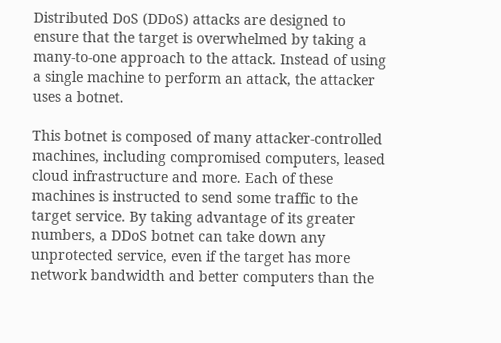Distributed DoS (DDoS) attacks are designed to ensure that the target is overwhelmed by taking a many-to-one approach to the attack. Instead of using a single machine to perform an attack, the attacker uses a botnet.

This botnet is composed of many attacker-controlled machines, including compromised computers, leased cloud infrastructure and more. Each of these machines is instructed to send some traffic to the target service. By taking advantage of its greater numbers, a DDoS botnet can take down any unprotected service, even if the target has more network bandwidth and better computers than the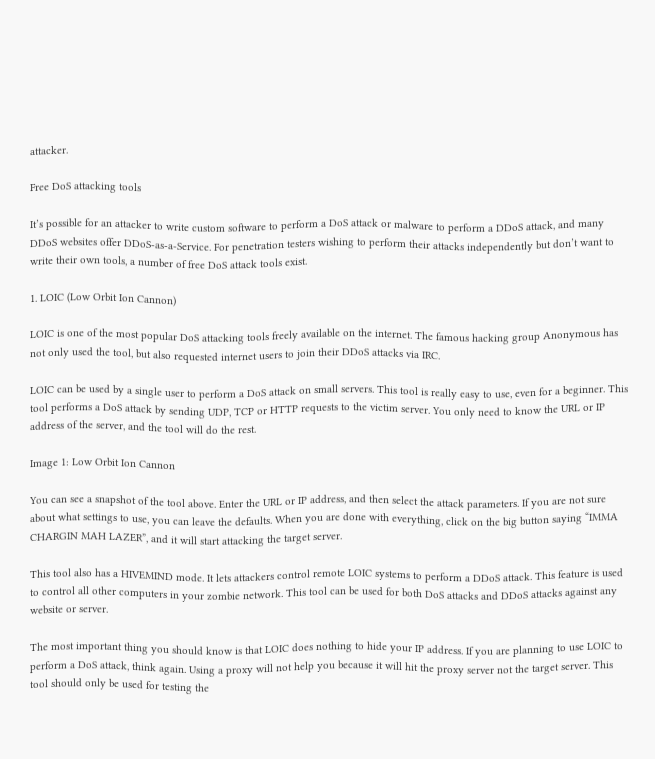attacker.

Free DoS attacking tools

It’s possible for an attacker to write custom software to perform a DoS attack or malware to perform a DDoS attack, and many DDoS websites offer DDoS-as-a-Service. For penetration testers wishing to perform their attacks independently but don’t want to write their own tools, a number of free DoS attack tools exist.

1. LOIC (Low Orbit Ion Cannon)

LOIC is one of the most popular DoS attacking tools freely available on the internet. The famous hacking group Anonymous has not only used the tool, but also requested internet users to join their DDoS attacks via IRC.

LOIC can be used by a single user to perform a DoS attack on small servers. This tool is really easy to use, even for a beginner. This tool performs a DoS attack by sending UDP, TCP or HTTP requests to the victim server. You only need to know the URL or IP address of the server, and the tool will do the rest.

Image 1: Low Orbit Ion Cannon

You can see a snapshot of the tool above. Enter the URL or IP address, and then select the attack parameters. If you are not sure about what settings to use, you can leave the defaults. When you are done with everything, click on the big button saying “IMMA CHARGIN MAH LAZER”, and it will start attacking the target server.

This tool also has a HIVEMIND mode. It lets attackers control remote LOIC systems to perform a DDoS attack. This feature is used to control all other computers in your zombie network. This tool can be used for both DoS attacks and DDoS attacks against any website or server.

The most important thing you should know is that LOIC does nothing to hide your IP address. If you are planning to use LOIC to perform a DoS attack, think again. Using a proxy will not help you because it will hit the proxy server not the target server. This tool should only be used for testing the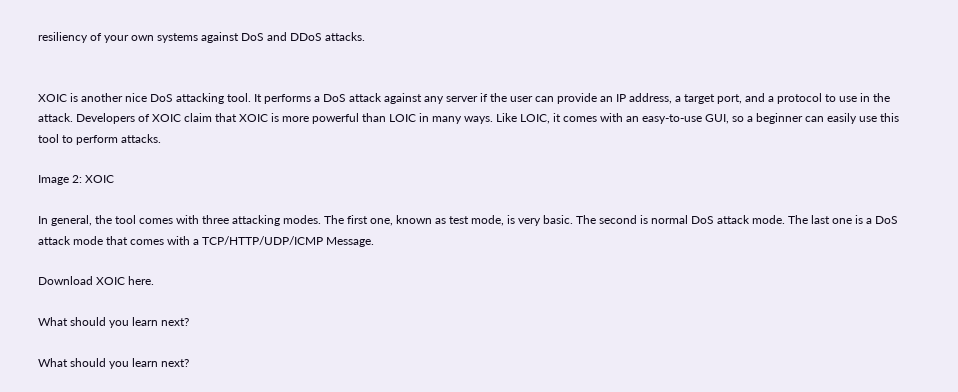resiliency of your own systems against DoS and DDoS attacks.


XOIC is another nice DoS attacking tool. It performs a DoS attack against any server if the user can provide an IP address, a target port, and a protocol to use in the attack. Developers of XOIC claim that XOIC is more powerful than LOIC in many ways. Like LOIC, it comes with an easy-to-use GUI, so a beginner can easily use this tool to perform attacks.

Image 2: XOIC

In general, the tool comes with three attacking modes. The first one, known as test mode, is very basic. The second is normal DoS attack mode. The last one is a DoS attack mode that comes with a TCP/HTTP/UDP/ICMP Message.

Download XOIC here.

What should you learn next?

What should you learn next?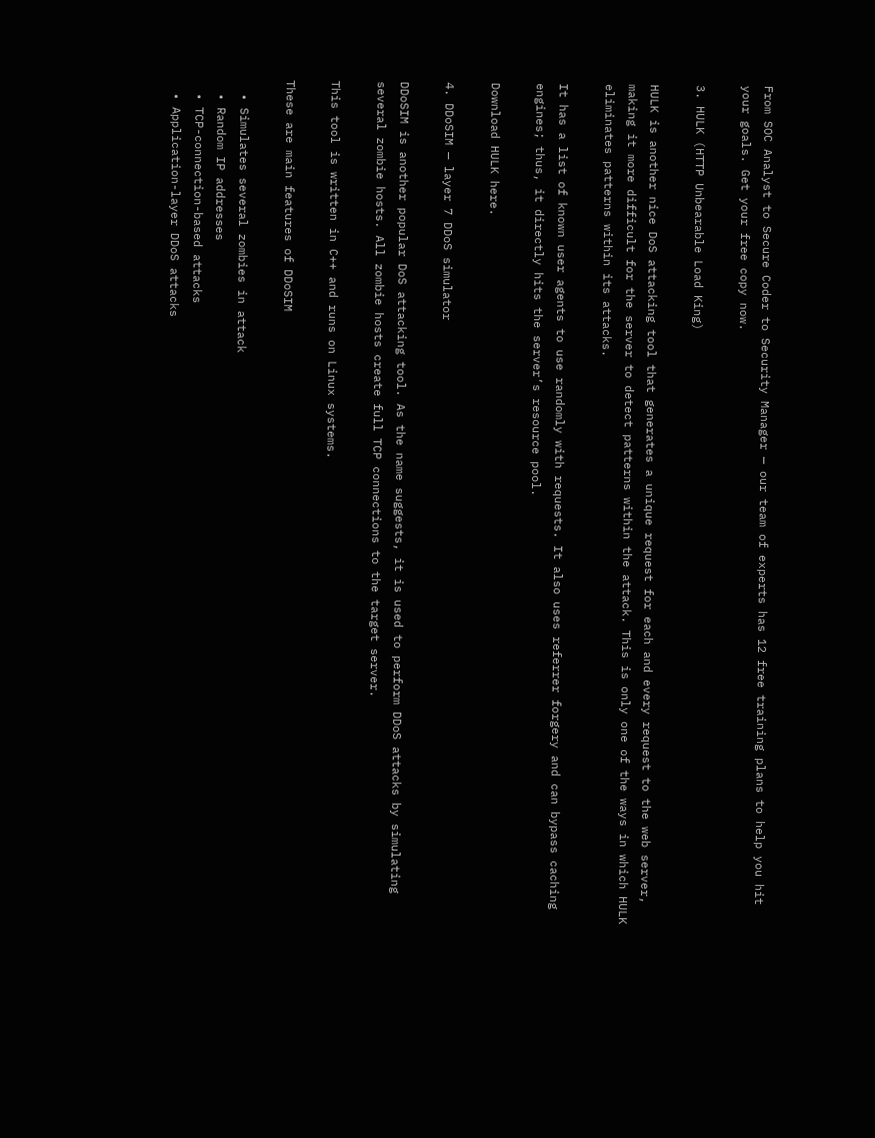From SOC Analyst to Secure Coder to Security Manager — our team of experts has 12 free training plans to help you hit your goals. Get your free copy now.

3. HULK (HTTP Unbearable Load King)

HULK is another nice DoS attacking tool that generates a unique request for each and every request to the web server, making it more difficult for the server to detect patterns within the attack. This is only one of the ways in which HULK eliminates patterns within its attacks.

It has a list of known user agents to use randomly with requests. It also uses referrer forgery and can bypass caching engines; thus, it directly hits the server’s resource pool.

Download HULK here.

4. DDoSIM — layer 7 DDoS simulator

DDoSIM is another popular DoS attacking tool. As the name suggests, it is used to perform DDoS attacks by simulating several zombie hosts. All zombie hosts create full TCP connections to the target server.

This tool is written in C++ and runs on Linux systems.

These are main features of DDoSIM

  • Simulates several zombies in attack
  • Random IP addresses
  • TCP-connection-based attacks
  • Application-layer DDoS attacks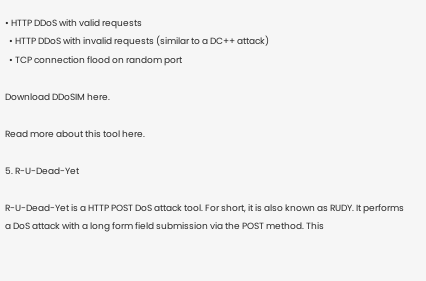• HTTP DDoS with valid requests
  • HTTP DDoS with invalid requests (similar to a DC++ attack)
  • TCP connection flood on random port

Download DDoSIM here.

Read more about this tool here.

5. R-U-Dead-Yet

R-U-Dead-Yet is a HTTP POST DoS attack tool. For short, it is also known as RUDY. It performs a DoS attack with a long form field submission via the POST method. This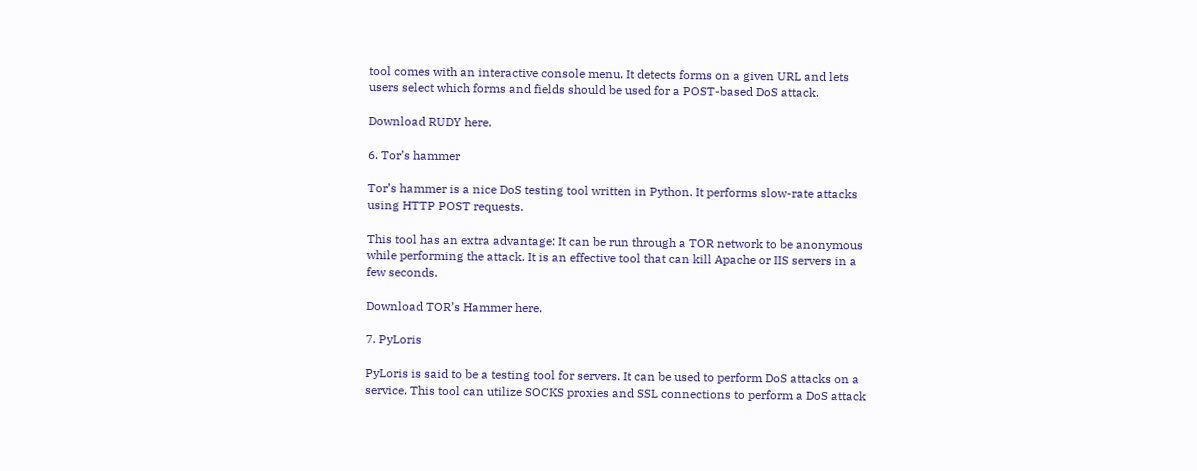tool comes with an interactive console menu. It detects forms on a given URL and lets users select which forms and fields should be used for a POST-based DoS attack.

Download RUDY here.

6. Tor’s hammer

Tor’s hammer is a nice DoS testing tool written in Python. It performs slow-rate attacks using HTTP POST requests.

This tool has an extra advantage: It can be run through a TOR network to be anonymous while performing the attack. It is an effective tool that can kill Apache or IIS servers in a few seconds.

Download TOR’s Hammer here.

7. PyLoris

PyLoris is said to be a testing tool for servers. It can be used to perform DoS attacks on a service. This tool can utilize SOCKS proxies and SSL connections to perform a DoS attack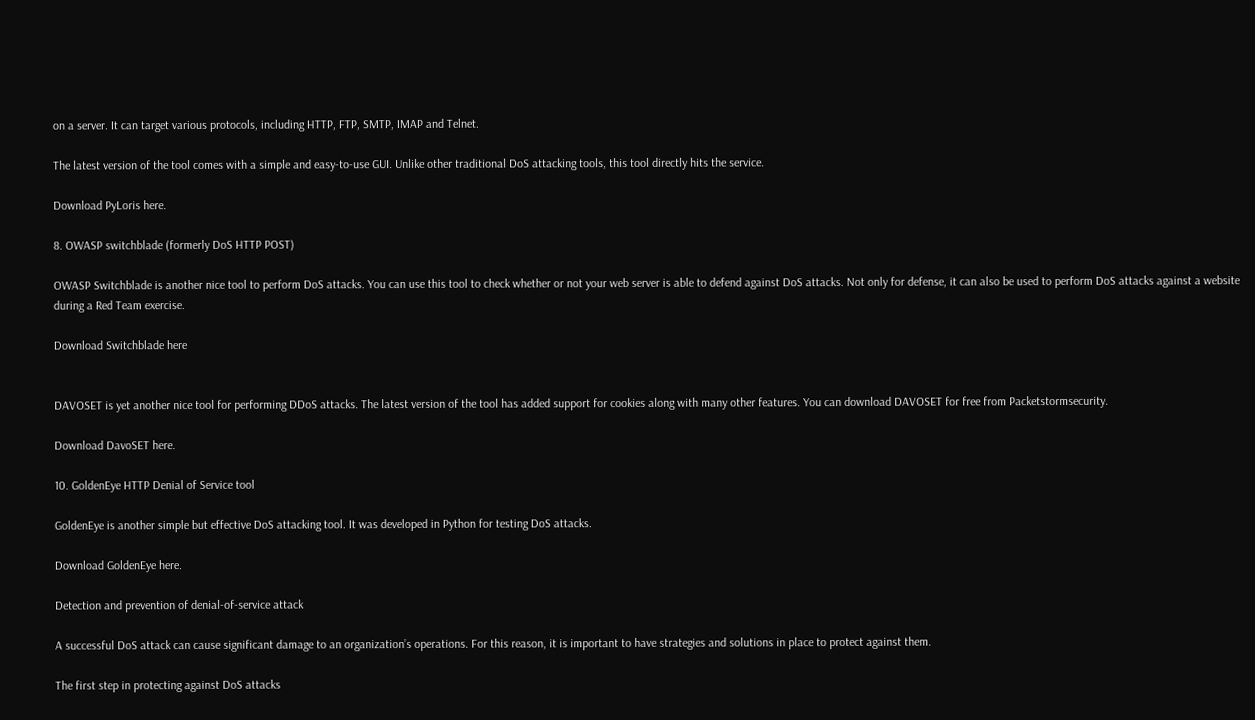on a server. It can target various protocols, including HTTP, FTP, SMTP, IMAP and Telnet.

The latest version of the tool comes with a simple and easy-to-use GUI. Unlike other traditional DoS attacking tools, this tool directly hits the service.

Download PyLoris here.

8. OWASP switchblade (formerly DoS HTTP POST)

OWASP Switchblade is another nice tool to perform DoS attacks. You can use this tool to check whether or not your web server is able to defend against DoS attacks. Not only for defense, it can also be used to perform DoS attacks against a website during a Red Team exercise.

Download Switchblade here


DAVOSET is yet another nice tool for performing DDoS attacks. The latest version of the tool has added support for cookies along with many other features. You can download DAVOSET for free from Packetstormsecurity.

Download DavoSET here.

10. GoldenEye HTTP Denial of Service tool

GoldenEye is another simple but effective DoS attacking tool. It was developed in Python for testing DoS attacks.

Download GoldenEye here.

Detection and prevention of denial-of-service attack

A successful DoS attack can cause significant damage to an organization’s operations. For this reason, it is important to have strategies and solutions in place to protect against them.

The first step in protecting against DoS attacks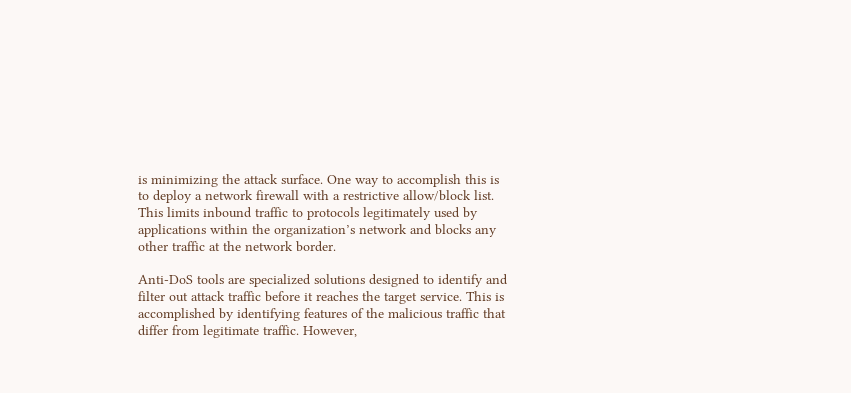is minimizing the attack surface. One way to accomplish this is to deploy a network firewall with a restrictive allow/block list. This limits inbound traffic to protocols legitimately used by applications within the organization’s network and blocks any other traffic at the network border.

Anti-DoS tools are specialized solutions designed to identify and filter out attack traffic before it reaches the target service. This is accomplished by identifying features of the malicious traffic that differ from legitimate traffic. However,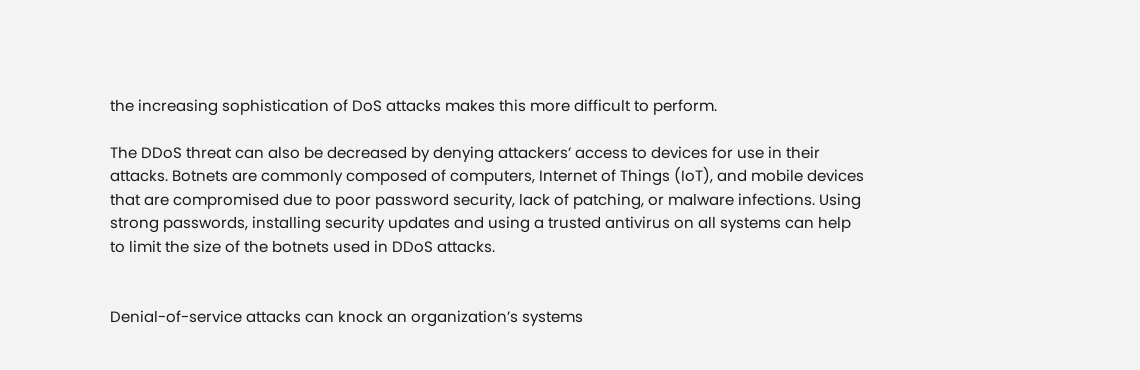the increasing sophistication of DoS attacks makes this more difficult to perform.

The DDoS threat can also be decreased by denying attackers’ access to devices for use in their attacks. Botnets are commonly composed of computers, Internet of Things (IoT), and mobile devices that are compromised due to poor password security, lack of patching, or malware infections. Using strong passwords, installing security updates and using a trusted antivirus on all systems can help to limit the size of the botnets used in DDoS attacks.


Denial-of-service attacks can knock an organization’s systems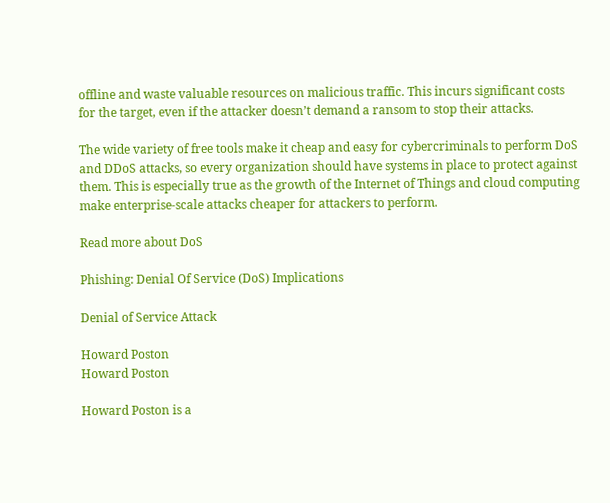offline and waste valuable resources on malicious traffic. This incurs significant costs for the target, even if the attacker doesn’t demand a ransom to stop their attacks.

The wide variety of free tools make it cheap and easy for cybercriminals to perform DoS and DDoS attacks, so every organization should have systems in place to protect against them. This is especially true as the growth of the Internet of Things and cloud computing make enterprise-scale attacks cheaper for attackers to perform.

Read more about DoS

Phishing: Denial Of Service (DoS) Implications

Denial of Service Attack

Howard Poston
Howard Poston

Howard Poston is a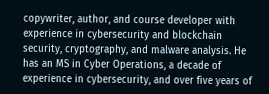copywriter, author, and course developer with experience in cybersecurity and blockchain security, cryptography, and malware analysis. He has an MS in Cyber Operations, a decade of experience in cybersecurity, and over five years of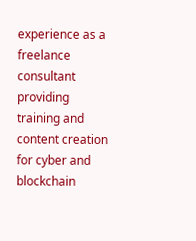experience as a freelance consultant providing training and content creation for cyber and blockchain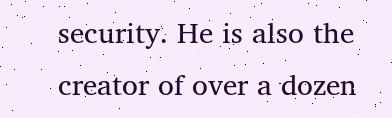security. He is also the creator of over a dozen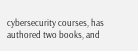cybersecurity courses, has authored two books, and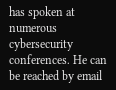has spoken at numerous cybersecurity conferences. He can be reached by email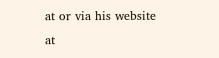at or via his website at